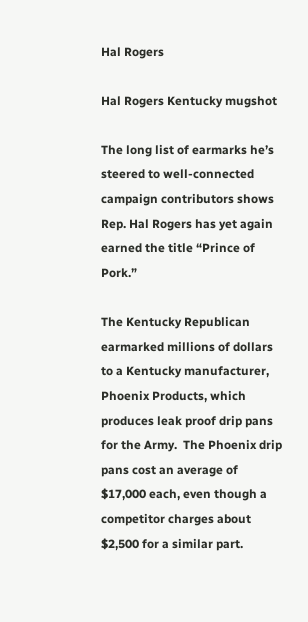Hal Rogers

Hal Rogers Kentucky mugshot

The long list of earmarks he’s steered to well-connected campaign contributors shows Rep. Hal Rogers has yet again earned the title “Prince of Pork.”

The Kentucky Republican earmarked millions of dollars to a Kentucky manufacturer, Phoenix Products, which produces leak proof drip pans for the Army.  The Phoenix drip pans cost an average of $17,000 each, even though a competitor charges about $2,500 for a similar part.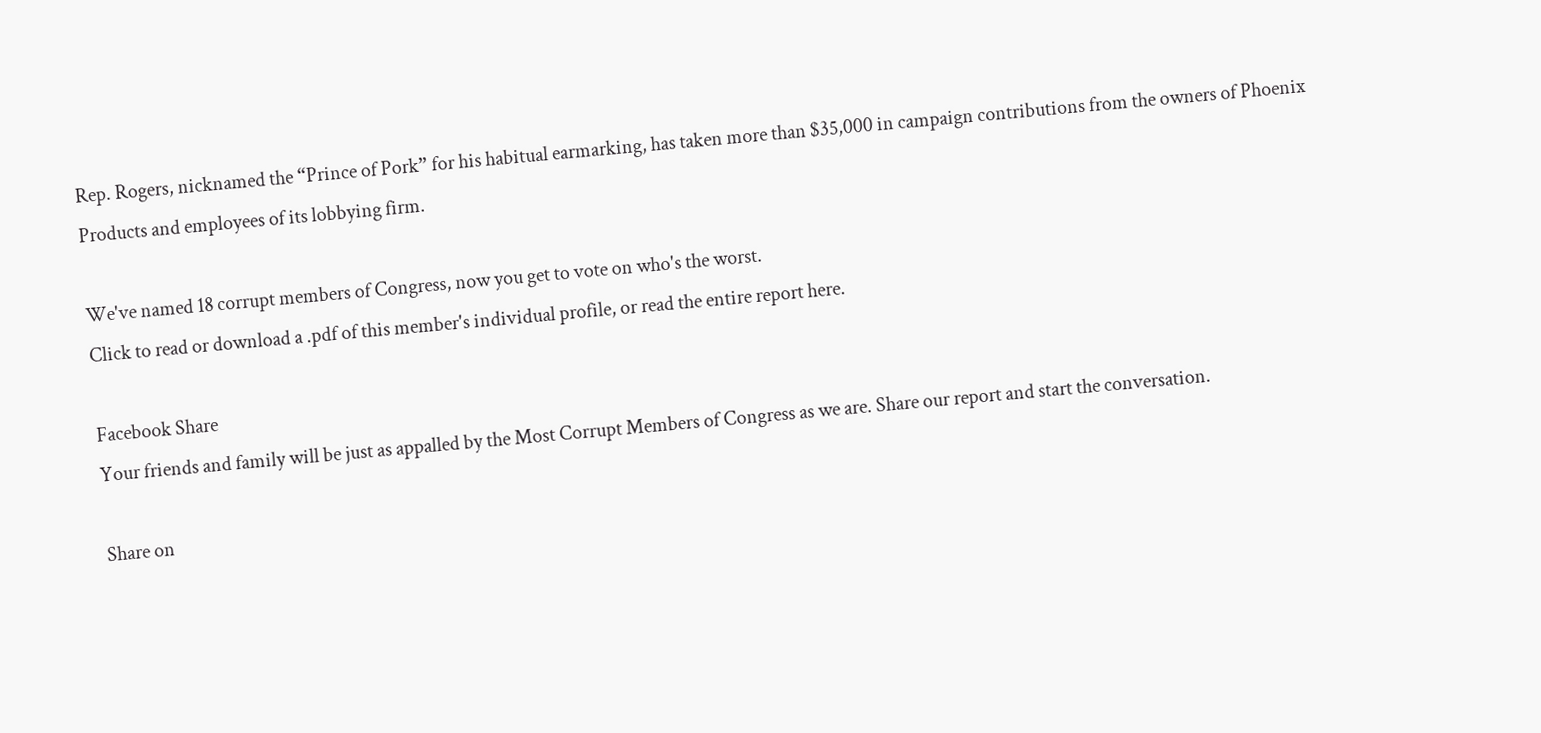Rep. Rogers, nicknamed the “Prince of Pork” for his habitual earmarking, has taken more than $35,000 in campaign contributions from the owners of Phoenix Products and employees of its lobbying firm.

We've named 18 corrupt members of Congress, now you get to vote on who's the worst.
Click to read or download a .pdf of this member's individual profile, or read the entire report here.

Facebook Share
Your friends and family will be just as appalled by the Most Corrupt Members of Congress as we are. Share our report and start the conversation.

Share on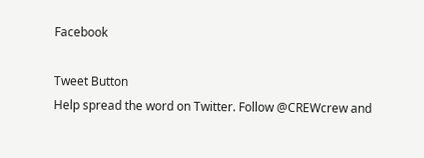Facebook

Tweet Button
Help spread the word on Twitter. Follow @CREWcrew and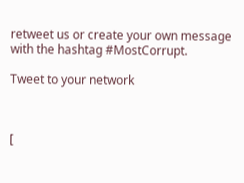retweet us or create your own message with the hashtag #MostCorrupt.

Tweet to your network



[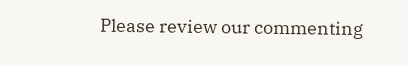Please review our commenting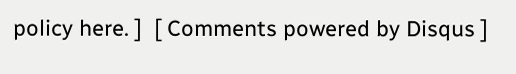policy here. ]  [ Comments powered by Disqus ]